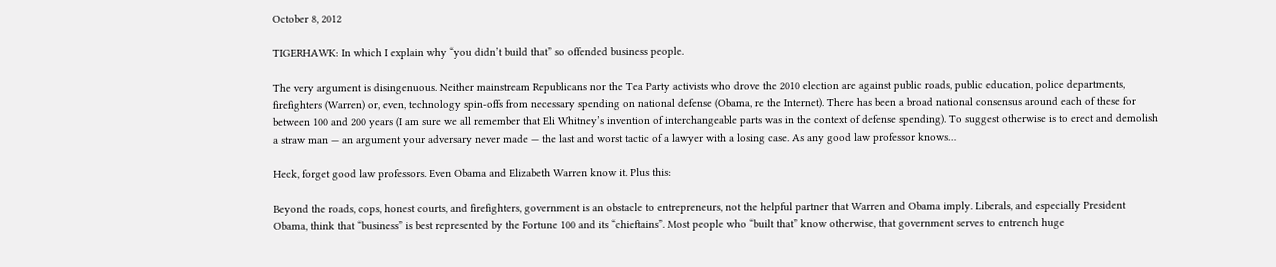October 8, 2012

TIGERHAWK: In which I explain why “you didn’t build that” so offended business people.

The very argument is disingenuous. Neither mainstream Republicans nor the Tea Party activists who drove the 2010 election are against public roads, public education, police departments, firefighters (Warren) or, even, technology spin-offs from necessary spending on national defense (Obama, re the Internet). There has been a broad national consensus around each of these for between 100 and 200 years (I am sure we all remember that Eli Whitney’s invention of interchangeable parts was in the context of defense spending). To suggest otherwise is to erect and demolish a straw man — an argument your adversary never made — the last and worst tactic of a lawyer with a losing case. As any good law professor knows…

Heck, forget good law professors. Even Obama and Elizabeth Warren know it. Plus this:

Beyond the roads, cops, honest courts, and firefighters, government is an obstacle to entrepreneurs, not the helpful partner that Warren and Obama imply. Liberals, and especially President Obama, think that “business” is best represented by the Fortune 100 and its “chieftains”. Most people who “built that” know otherwise, that government serves to entrench huge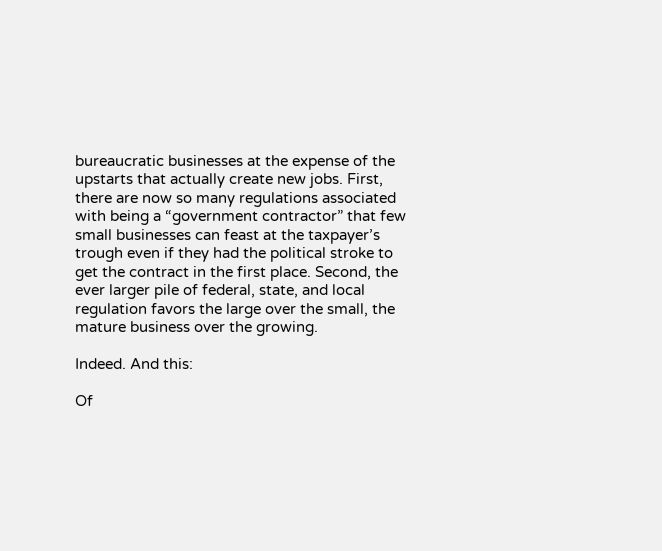bureaucratic businesses at the expense of the upstarts that actually create new jobs. First, there are now so many regulations associated with being a “government contractor” that few small businesses can feast at the taxpayer’s trough even if they had the political stroke to get the contract in the first place. Second, the ever larger pile of federal, state, and local regulation favors the large over the small, the mature business over the growing.

Indeed. And this:

Of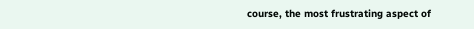course, the most frustrating aspect of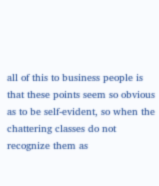all of this to business people is that these points seem so obvious as to be self-evident, so when the chattering classes do not recognize them as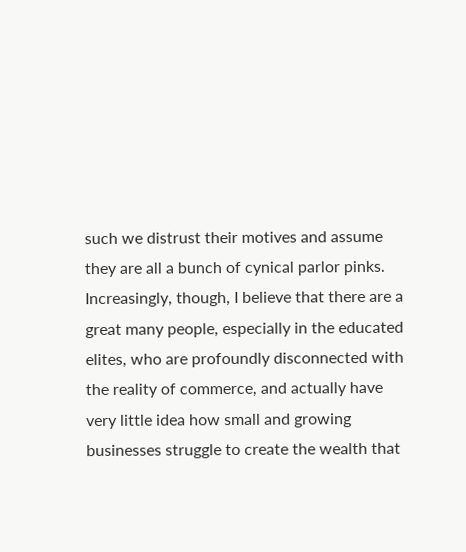such we distrust their motives and assume they are all a bunch of cynical parlor pinks. Increasingly, though, I believe that there are a great many people, especially in the educated elites, who are profoundly disconnected with the reality of commerce, and actually have very little idea how small and growing businesses struggle to create the wealth that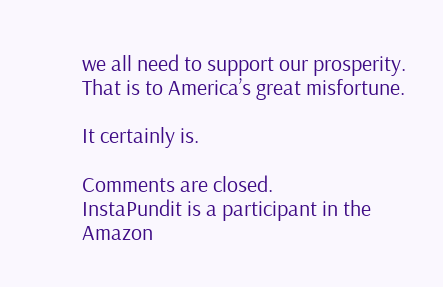we all need to support our prosperity. That is to America’s great misfortune.

It certainly is.

Comments are closed.
InstaPundit is a participant in the Amazon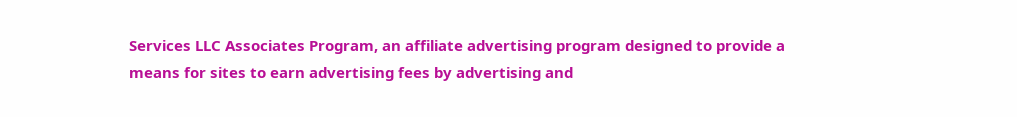Services LLC Associates Program, an affiliate advertising program designed to provide a means for sites to earn advertising fees by advertising and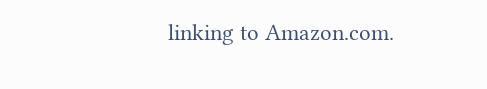linking to Amazon.com.